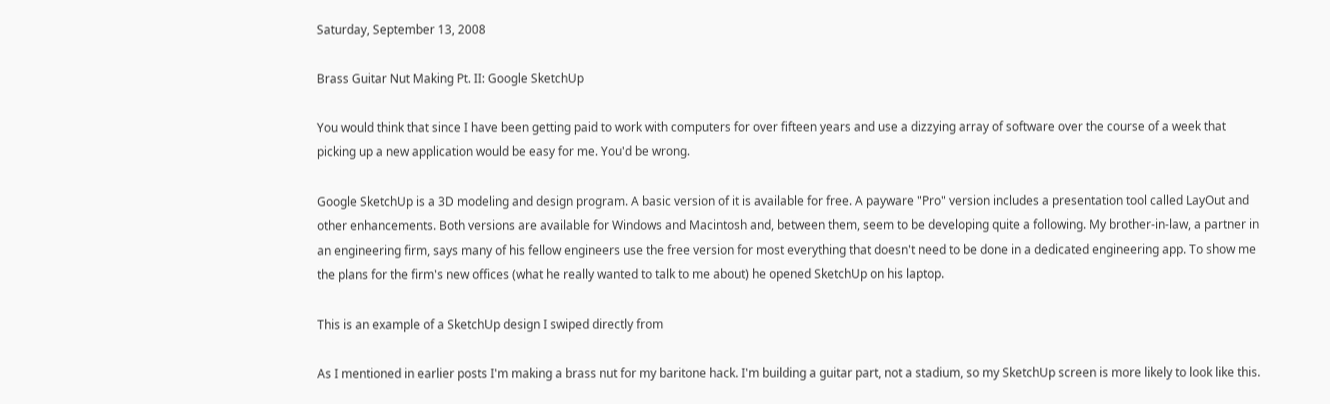Saturday, September 13, 2008

Brass Guitar Nut Making Pt. II: Google SketchUp

You would think that since I have been getting paid to work with computers for over fifteen years and use a dizzying array of software over the course of a week that picking up a new application would be easy for me. You'd be wrong.

Google SketchUp is a 3D modeling and design program. A basic version of it is available for free. A payware "Pro" version includes a presentation tool called LayOut and other enhancements. Both versions are available for Windows and Macintosh and, between them, seem to be developing quite a following. My brother-in-law, a partner in an engineering firm, says many of his fellow engineers use the free version for most everything that doesn't need to be done in a dedicated engineering app. To show me the plans for the firm's new offices (what he really wanted to talk to me about) he opened SketchUp on his laptop.

This is an example of a SketchUp design I swiped directly from

As I mentioned in earlier posts I'm making a brass nut for my baritone hack. I'm building a guitar part, not a stadium, so my SketchUp screen is more likely to look like this.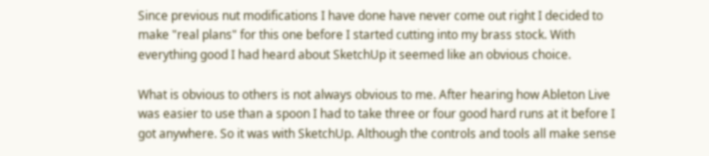Since previous nut modifications I have done have never come out right I decided to make "real plans" for this one before I started cutting into my brass stock. With everything good I had heard about SketchUp it seemed like an obvious choice.

What is obvious to others is not always obvious to me. After hearing how Ableton Live was easier to use than a spoon I had to take three or four good hard runs at it before I got anywhere. So it was with SketchUp. Although the controls and tools all make sense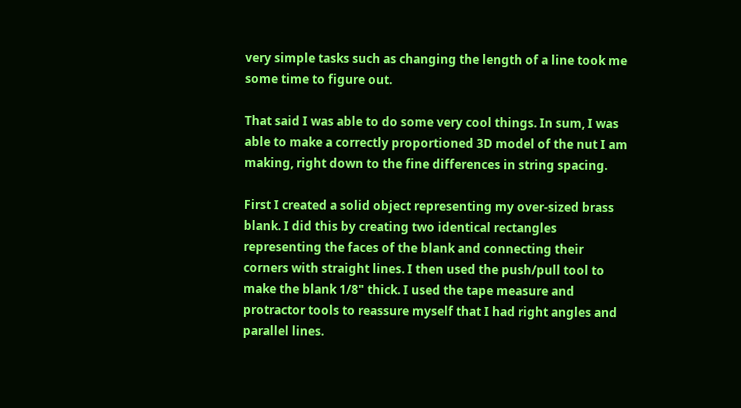very simple tasks such as changing the length of a line took me some time to figure out.

That said I was able to do some very cool things. In sum, I was able to make a correctly proportioned 3D model of the nut I am making, right down to the fine differences in string spacing.

First I created a solid object representing my over-sized brass blank. I did this by creating two identical rectangles representing the faces of the blank and connecting their corners with straight lines. I then used the push/pull tool to make the blank 1/8" thick. I used the tape measure and protractor tools to reassure myself that I had right angles and parallel lines.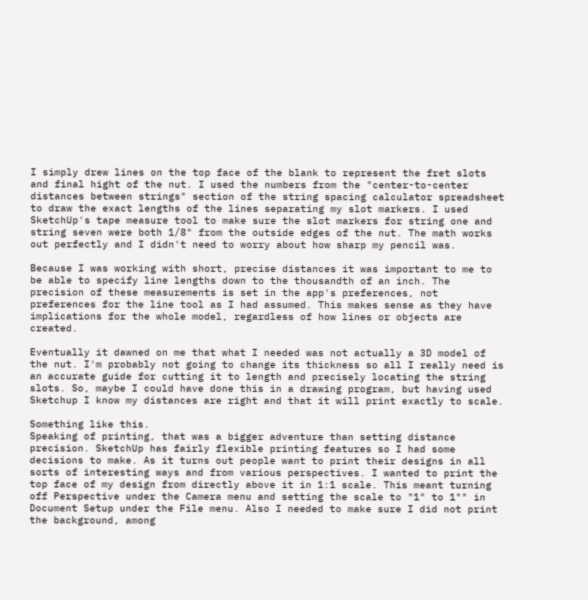I simply drew lines on the top face of the blank to represent the fret slots and final hight of the nut. I used the numbers from the "center-to-center distances between strings" section of the string spacing calculator spreadsheet to draw the exact lengths of the lines separating my slot markers. I used SketchUp's tape measure tool to make sure the slot markers for string one and string seven were both 1/8" from the outside edges of the nut. The math works out perfectly and I didn't need to worry about how sharp my pencil was.

Because I was working with short, precise distances it was important to me to be able to specify line lengths down to the thousandth of an inch. The precision of these measurements is set in the app's preferences, not preferences for the line tool as I had assumed. This makes sense as they have implications for the whole model, regardless of how lines or objects are created.

Eventually it dawned on me that what I needed was not actually a 3D model of the nut. I'm probably not going to change its thickness so all I really need is an accurate guide for cutting it to length and precisely locating the string slots. So, maybe I could have done this in a drawing program, but having used Sketchup I know my distances are right and that it will print exactly to scale.

Something like this.
Speaking of printing, that was a bigger adventure than setting distance precision. SketchUp has fairly flexible printing features so I had some decisions to make. As it turns out people want to print their designs in all sorts of interesting ways and from various perspectives. I wanted to print the top face of my design from directly above it in 1:1 scale. This meant turning off Perspective under the Camera menu and setting the scale to "1" to 1"" in Document Setup under the File menu. Also I needed to make sure I did not print the background, among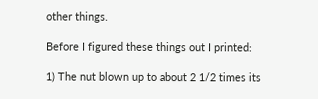other things.

Before I figured these things out I printed:

1) The nut blown up to about 2 1/2 times its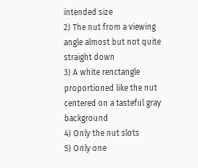intended size
2) The nut from a viewing angle almost but not quite straight down
3) A white renctangle proportioned like the nut centered on a tasteful gray background
4) Only the nut slots
5) Only one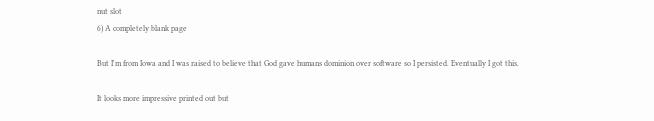nut slot
6) A completely blank page

But I'm from Iowa and I was raised to believe that God gave humans dominion over software so I persisted. Eventually I got this.

It looks more impressive printed out but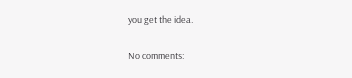you get the idea.

No comments: